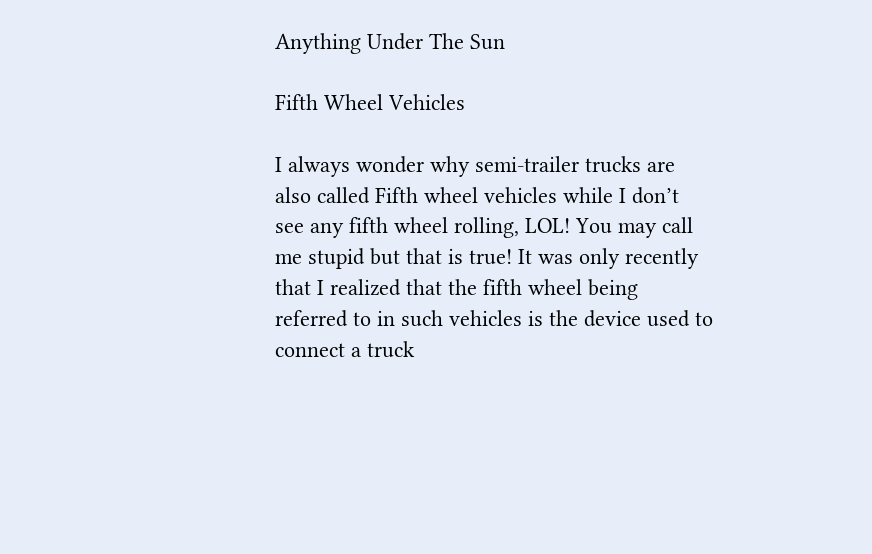Anything Under The Sun

Fifth Wheel Vehicles

I always wonder why semi-trailer trucks are also called Fifth wheel vehicles while I don’t see any fifth wheel rolling, LOL! You may call me stupid but that is true! It was only recently that I realized that the fifth wheel being referred to in such vehicles is the device used to connect a truck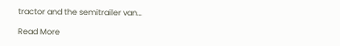tractor and the semitrailer van…

Read More